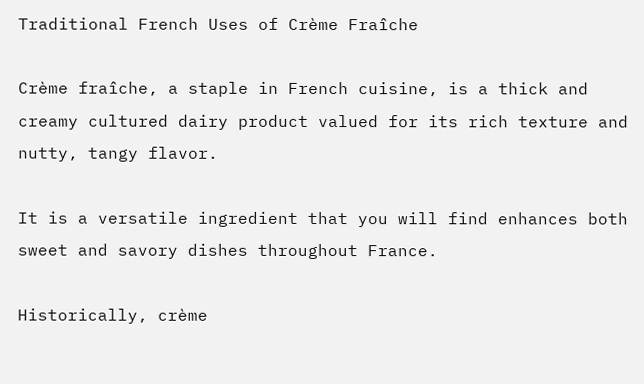Traditional French Uses of Crème Fraîche

Crème fraîche, a staple in French cuisine, is a thick and creamy cultured dairy product valued for its rich texture and nutty, tangy flavor.

It is a versatile ingredient that you will find enhances both sweet and savory dishes throughout France.

Historically, crème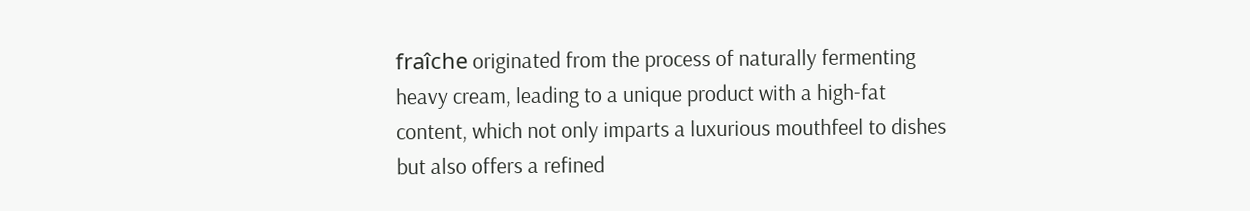fraîche originated from the process of naturally fermenting heavy cream, leading to a unique product with a high-fat content, which not only imparts a luxurious mouthfeel to dishes but also offers a refined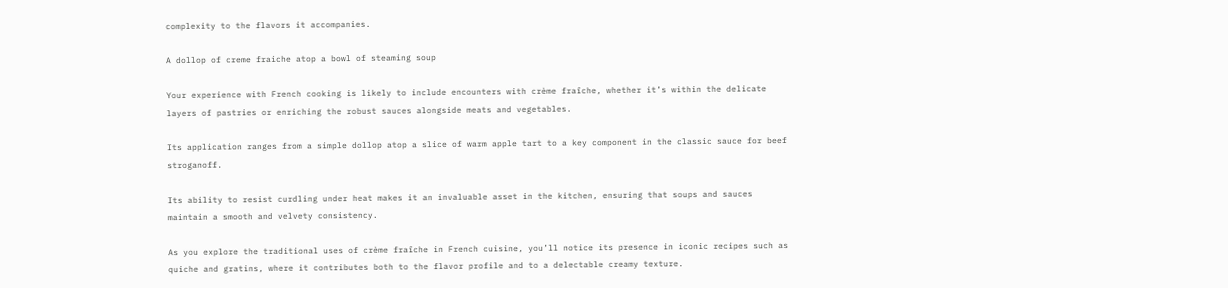complexity to the flavors it accompanies.

A dollop of creme fraiche atop a bowl of steaming soup

Your experience with French cooking is likely to include encounters with crème fraîche, whether it’s within the delicate layers of pastries or enriching the robust sauces alongside meats and vegetables.

Its application ranges from a simple dollop atop a slice of warm apple tart to a key component in the classic sauce for beef stroganoff.

Its ability to resist curdling under heat makes it an invaluable asset in the kitchen, ensuring that soups and sauces maintain a smooth and velvety consistency.

As you explore the traditional uses of crème fraîche in French cuisine, you’ll notice its presence in iconic recipes such as quiche and gratins, where it contributes both to the flavor profile and to a delectable creamy texture.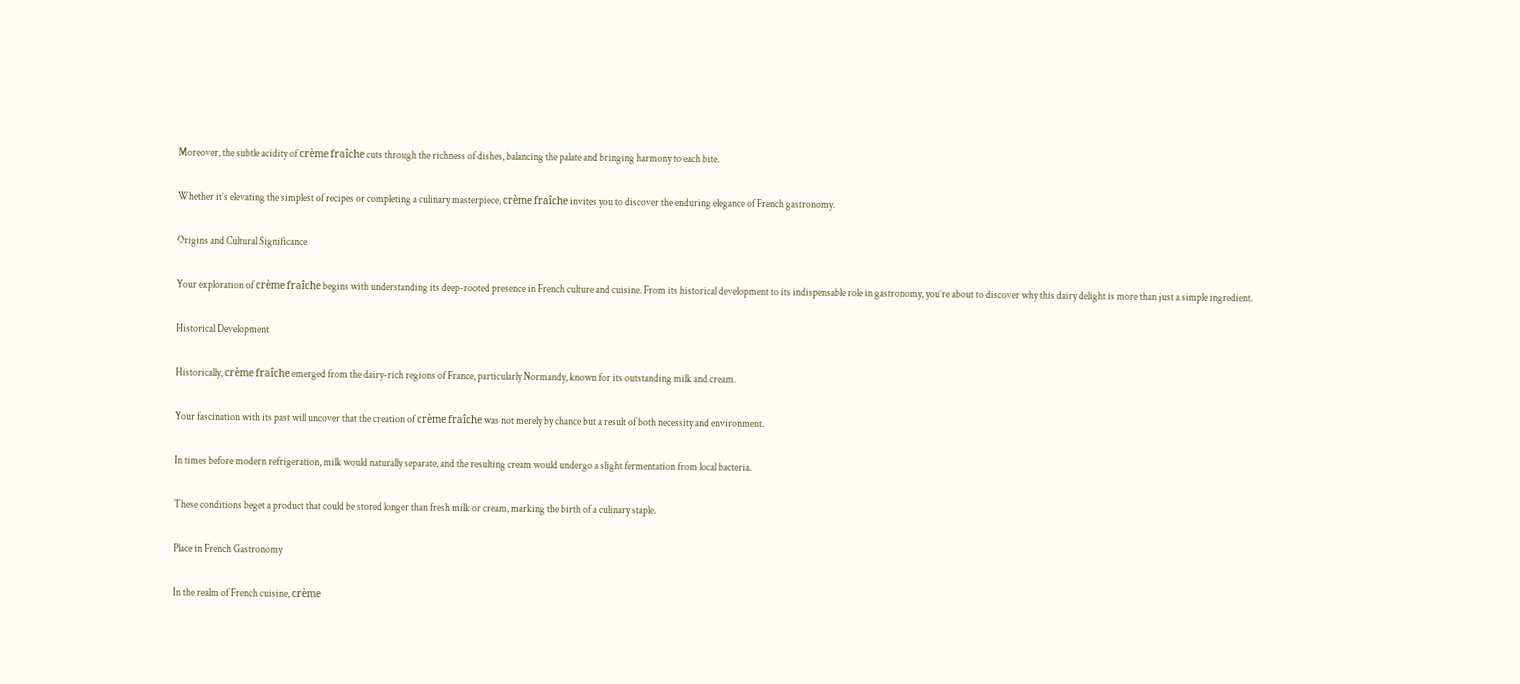Moreover, the subtle acidity of crème fraîche cuts through the richness of dishes, balancing the palate and bringing harmony to each bite.

Whether it’s elevating the simplest of recipes or completing a culinary masterpiece, crème fraîche invites you to discover the enduring elegance of French gastronomy.

Origins and Cultural Significance

Your exploration of crème fraîche begins with understanding its deep-rooted presence in French culture and cuisine. From its historical development to its indispensable role in gastronomy, you’re about to discover why this dairy delight is more than just a simple ingredient.

Historical Development

Historically, crème fraîche emerged from the dairy-rich regions of France, particularly Normandy, known for its outstanding milk and cream.

Your fascination with its past will uncover that the creation of crème fraîche was not merely by chance but a result of both necessity and environment.

In times before modern refrigeration, milk would naturally separate, and the resulting cream would undergo a slight fermentation from local bacteria.

These conditions beget a product that could be stored longer than fresh milk or cream, marking the birth of a culinary staple.

Place in French Gastronomy

In the realm of French cuisine, crème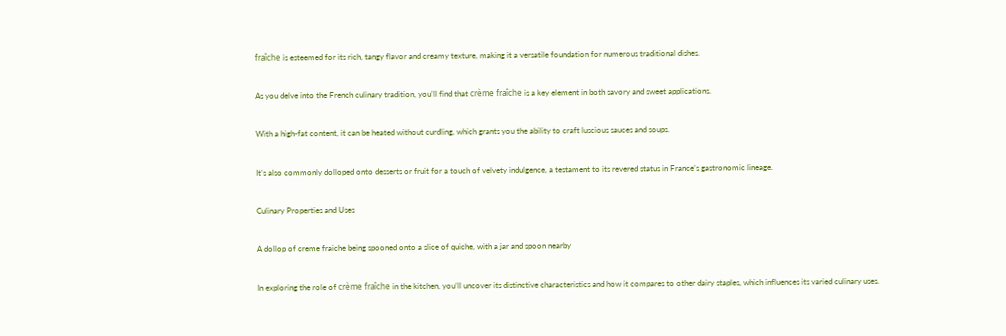fraîche is esteemed for its rich, tangy flavor and creamy texture, making it a versatile foundation for numerous traditional dishes.

As you delve into the French culinary tradition, you’ll find that crème fraîche is a key element in both savory and sweet applications.

With a high-fat content, it can be heated without curdling, which grants you the ability to craft luscious sauces and soups.

It’s also commonly dolloped onto desserts or fruit for a touch of velvety indulgence, a testament to its revered status in France’s gastronomic lineage.

Culinary Properties and Uses

A dollop of creme fraiche being spooned onto a slice of quiche, with a jar and spoon nearby

In exploring the role of crème fraîche in the kitchen, you’ll uncover its distinctive characteristics and how it compares to other dairy staples, which influences its varied culinary uses.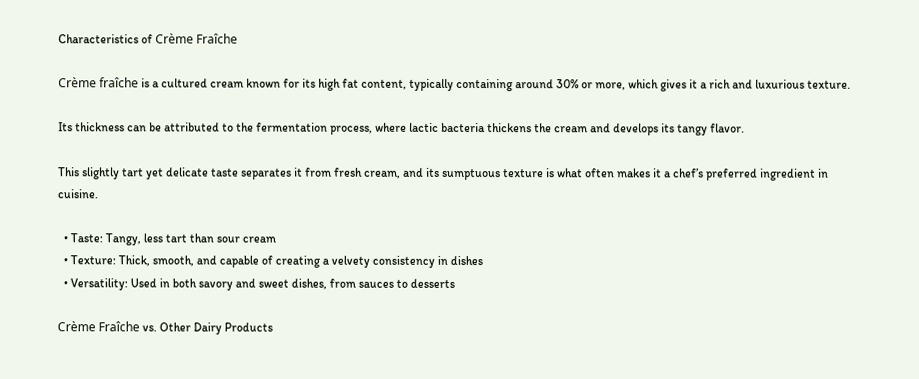Characteristics of Crème Fraîche

Crème fraîche is a cultured cream known for its high fat content, typically containing around 30% or more, which gives it a rich and luxurious texture.

Its thickness can be attributed to the fermentation process, where lactic bacteria thickens the cream and develops its tangy flavor.

This slightly tart yet delicate taste separates it from fresh cream, and its sumptuous texture is what often makes it a chef’s preferred ingredient in cuisine.

  • Taste: Tangy, less tart than sour cream
  • Texture: Thick, smooth, and capable of creating a velvety consistency in dishes
  • Versatility: Used in both savory and sweet dishes, from sauces to desserts

Crème Fraîche vs. Other Dairy Products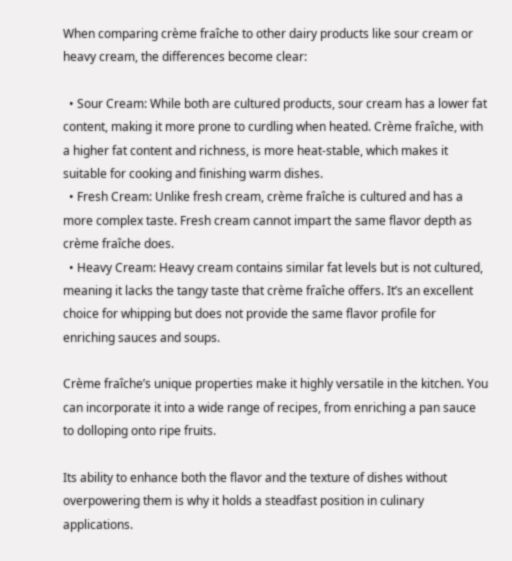When comparing crème fraîche to other dairy products like sour cream or heavy cream, the differences become clear:

  • Sour Cream: While both are cultured products, sour cream has a lower fat content, making it more prone to curdling when heated. Crème fraîche, with a higher fat content and richness, is more heat-stable, which makes it suitable for cooking and finishing warm dishes.
  • Fresh Cream: Unlike fresh cream, crème fraîche is cultured and has a more complex taste. Fresh cream cannot impart the same flavor depth as crème fraîche does.
  • Heavy Cream: Heavy cream contains similar fat levels but is not cultured, meaning it lacks the tangy taste that crème fraîche offers. It’s an excellent choice for whipping but does not provide the same flavor profile for enriching sauces and soups.

Crème fraîche’s unique properties make it highly versatile in the kitchen. You can incorporate it into a wide range of recipes, from enriching a pan sauce to dolloping onto ripe fruits.

Its ability to enhance both the flavor and the texture of dishes without overpowering them is why it holds a steadfast position in culinary applications.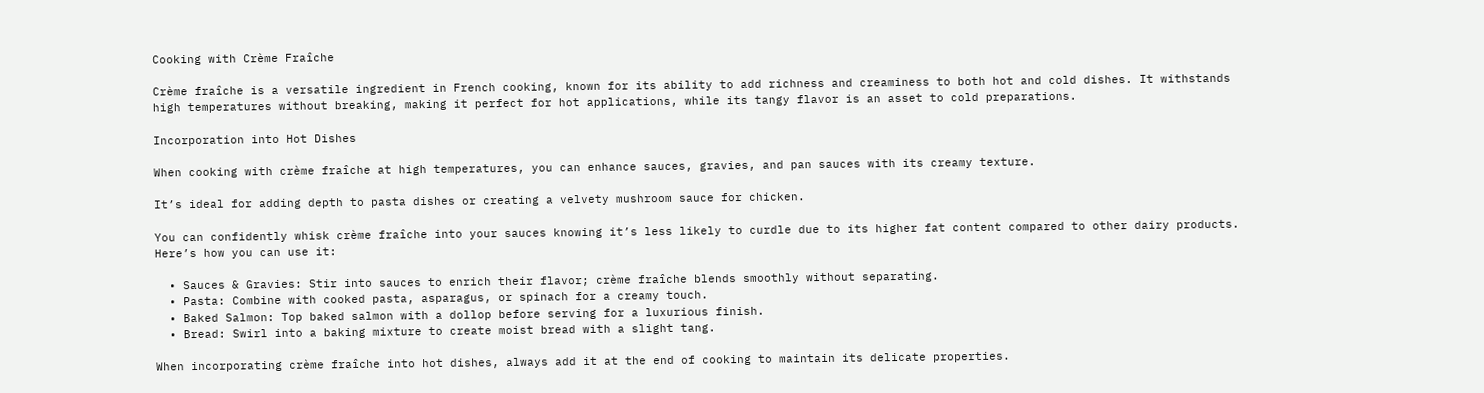Cooking with Crème Fraîche

Crème fraîche is a versatile ingredient in French cooking, known for its ability to add richness and creaminess to both hot and cold dishes. It withstands high temperatures without breaking, making it perfect for hot applications, while its tangy flavor is an asset to cold preparations.

Incorporation into Hot Dishes

When cooking with crème fraîche at high temperatures, you can enhance sauces, gravies, and pan sauces with its creamy texture.

It’s ideal for adding depth to pasta dishes or creating a velvety mushroom sauce for chicken.

You can confidently whisk crème fraîche into your sauces knowing it’s less likely to curdle due to its higher fat content compared to other dairy products. Here’s how you can use it:

  • Sauces & Gravies: Stir into sauces to enrich their flavor; crème fraîche blends smoothly without separating.
  • Pasta: Combine with cooked pasta, asparagus, or spinach for a creamy touch.
  • Baked Salmon: Top baked salmon with a dollop before serving for a luxurious finish.
  • Bread: Swirl into a baking mixture to create moist bread with a slight tang.

When incorporating crème fraîche into hot dishes, always add it at the end of cooking to maintain its delicate properties.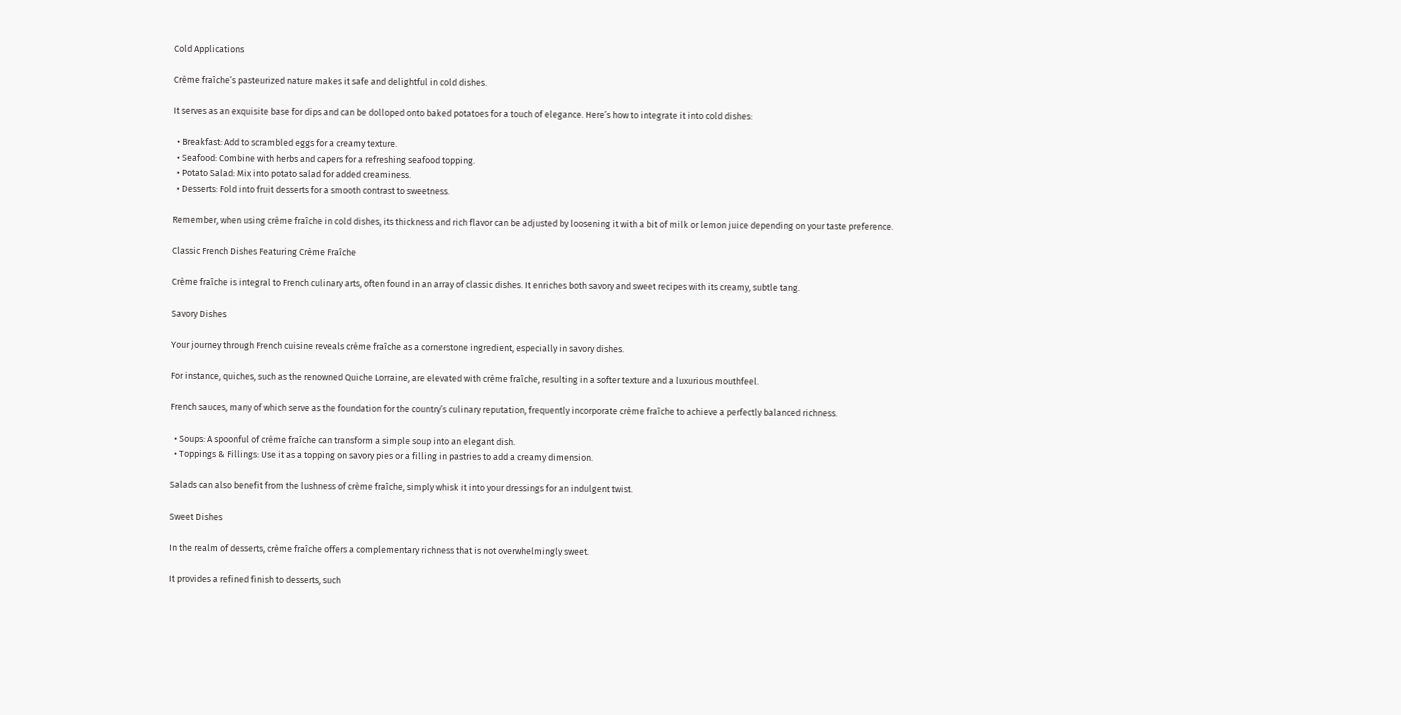Cold Applications

Crème fraîche’s pasteurized nature makes it safe and delightful in cold dishes.

It serves as an exquisite base for dips and can be dolloped onto baked potatoes for a touch of elegance. Here’s how to integrate it into cold dishes:

  • Breakfast: Add to scrambled eggs for a creamy texture.
  • Seafood: Combine with herbs and capers for a refreshing seafood topping.
  • Potato Salad: Mix into potato salad for added creaminess.
  • Desserts: Fold into fruit desserts for a smooth contrast to sweetness.

Remember, when using crème fraîche in cold dishes, its thickness and rich flavor can be adjusted by loosening it with a bit of milk or lemon juice depending on your taste preference.

Classic French Dishes Featuring Crème Fraîche

Crème fraîche is integral to French culinary arts, often found in an array of classic dishes. It enriches both savory and sweet recipes with its creamy, subtle tang.

Savory Dishes

Your journey through French cuisine reveals crème fraîche as a cornerstone ingredient, especially in savory dishes.

For instance, quiches, such as the renowned Quiche Lorraine, are elevated with crème fraîche, resulting in a softer texture and a luxurious mouthfeel.

French sauces, many of which serve as the foundation for the country’s culinary reputation, frequently incorporate crème fraîche to achieve a perfectly balanced richness.

  • Soups: A spoonful of crème fraîche can transform a simple soup into an elegant dish.
  • Toppings & Fillings: Use it as a topping on savory pies or a filling in pastries to add a creamy dimension.

Salads can also benefit from the lushness of crème fraîche, simply whisk it into your dressings for an indulgent twist.

Sweet Dishes

In the realm of desserts, crème fraîche offers a complementary richness that is not overwhelmingly sweet.

It provides a refined finish to desserts, such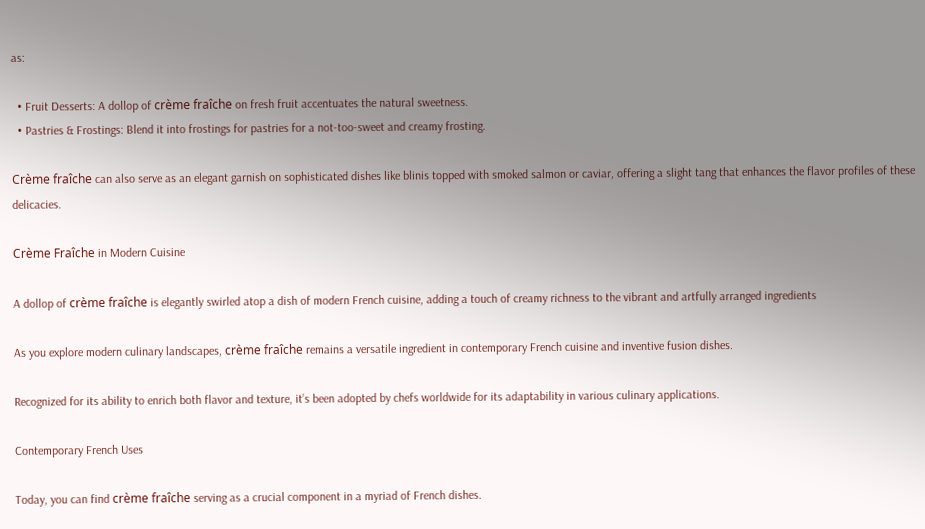as:

  • Fruit Desserts: A dollop of crème fraîche on fresh fruit accentuates the natural sweetness.
  • Pastries & Frostings: Blend it into frostings for pastries for a not-too-sweet and creamy frosting.

Crème fraîche can also serve as an elegant garnish on sophisticated dishes like blinis topped with smoked salmon or caviar, offering a slight tang that enhances the flavor profiles of these delicacies.

Crème Fraîche in Modern Cuisine

A dollop of crème fraîche is elegantly swirled atop a dish of modern French cuisine, adding a touch of creamy richness to the vibrant and artfully arranged ingredients

As you explore modern culinary landscapes, crème fraîche remains a versatile ingredient in contemporary French cuisine and inventive fusion dishes.

Recognized for its ability to enrich both flavor and texture, it’s been adopted by chefs worldwide for its adaptability in various culinary applications.

Contemporary French Uses

Today, you can find crème fraîche serving as a crucial component in a myriad of French dishes.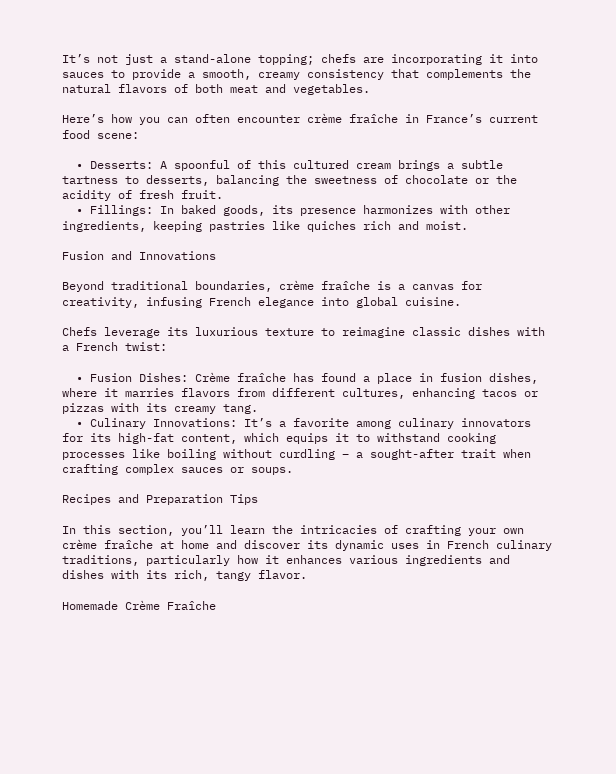It’s not just a stand-alone topping; chefs are incorporating it into sauces to provide a smooth, creamy consistency that complements the natural flavors of both meat and vegetables.

Here’s how you can often encounter crème fraîche in France’s current food scene:

  • Desserts: A spoonful of this cultured cream brings a subtle tartness to desserts, balancing the sweetness of chocolate or the acidity of fresh fruit.
  • Fillings: In baked goods, its presence harmonizes with other ingredients, keeping pastries like quiches rich and moist.

Fusion and Innovations

Beyond traditional boundaries, crème fraîche is a canvas for creativity, infusing French elegance into global cuisine.

Chefs leverage its luxurious texture to reimagine classic dishes with a French twist:

  • Fusion Dishes: Crème fraîche has found a place in fusion dishes, where it marries flavors from different cultures, enhancing tacos or pizzas with its creamy tang.
  • Culinary Innovations: It’s a favorite among culinary innovators for its high-fat content, which equips it to withstand cooking processes like boiling without curdling – a sought-after trait when crafting complex sauces or soups.

Recipes and Preparation Tips

In this section, you’ll learn the intricacies of crafting your own crème fraîche at home and discover its dynamic uses in French culinary traditions, particularly how it enhances various ingredients and dishes with its rich, tangy flavor.

Homemade Crème Fraîche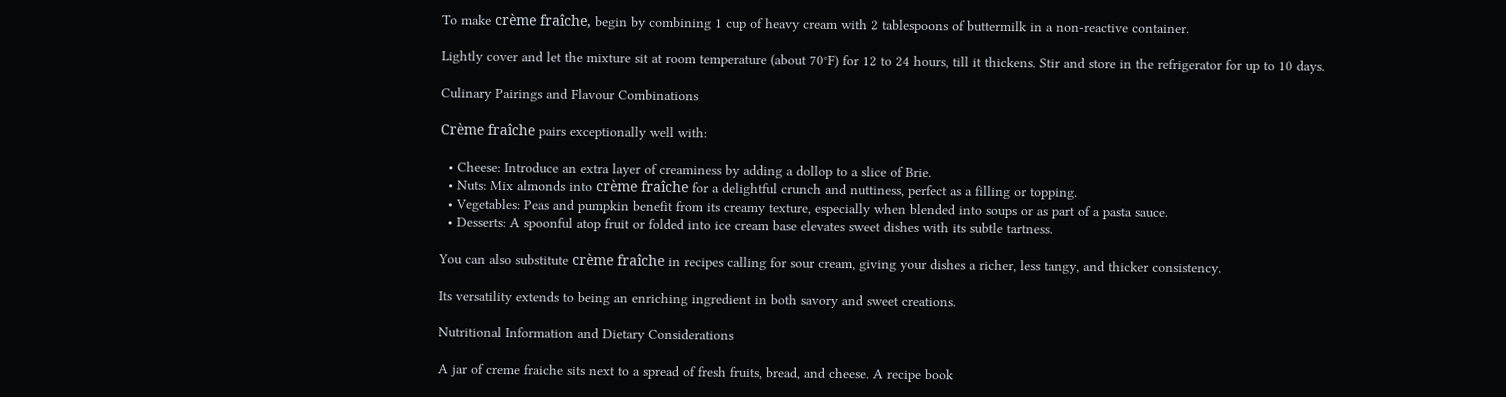To make crème fraîche, begin by combining 1 cup of heavy cream with 2 tablespoons of buttermilk in a non-reactive container.

Lightly cover and let the mixture sit at room temperature (about 70°F) for 12 to 24 hours, till it thickens. Stir and store in the refrigerator for up to 10 days.

Culinary Pairings and Flavour Combinations

Crème fraîche pairs exceptionally well with:

  • Cheese: Introduce an extra layer of creaminess by adding a dollop to a slice of Brie.
  • Nuts: Mix almonds into crème fraîche for a delightful crunch and nuttiness, perfect as a filling or topping.
  • Vegetables: Peas and pumpkin benefit from its creamy texture, especially when blended into soups or as part of a pasta sauce.
  • Desserts: A spoonful atop fruit or folded into ice cream base elevates sweet dishes with its subtle tartness.

You can also substitute crème fraîche in recipes calling for sour cream, giving your dishes a richer, less tangy, and thicker consistency.

Its versatility extends to being an enriching ingredient in both savory and sweet creations.

Nutritional Information and Dietary Considerations

A jar of creme fraiche sits next to a spread of fresh fruits, bread, and cheese. A recipe book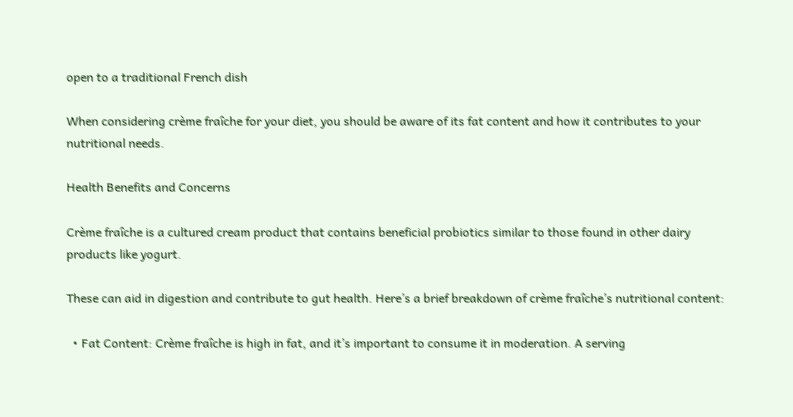open to a traditional French dish

When considering crème fraîche for your diet, you should be aware of its fat content and how it contributes to your nutritional needs.

Health Benefits and Concerns

Crème fraîche is a cultured cream product that contains beneficial probiotics similar to those found in other dairy products like yogurt.

These can aid in digestion and contribute to gut health. Here’s a brief breakdown of crème fraîche’s nutritional content:

  • Fat Content: Crème fraîche is high in fat, and it’s important to consume it in moderation. A serving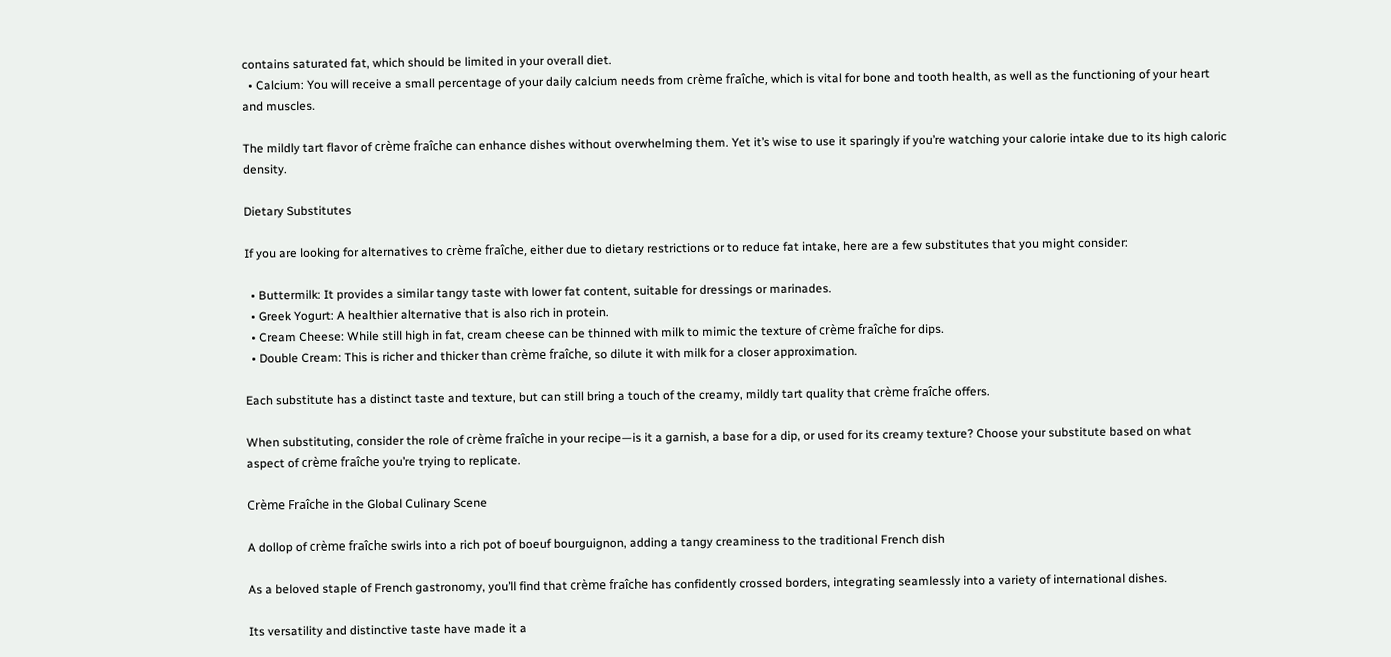contains saturated fat, which should be limited in your overall diet.
  • Calcium: You will receive a small percentage of your daily calcium needs from crème fraîche, which is vital for bone and tooth health, as well as the functioning of your heart and muscles.

The mildly tart flavor of crème fraîche can enhance dishes without overwhelming them. Yet it’s wise to use it sparingly if you’re watching your calorie intake due to its high caloric density.

Dietary Substitutes

If you are looking for alternatives to crème fraîche, either due to dietary restrictions or to reduce fat intake, here are a few substitutes that you might consider:

  • Buttermilk: It provides a similar tangy taste with lower fat content, suitable for dressings or marinades.
  • Greek Yogurt: A healthier alternative that is also rich in protein.
  • Cream Cheese: While still high in fat, cream cheese can be thinned with milk to mimic the texture of crème fraîche for dips.
  • Double Cream: This is richer and thicker than crème fraîche, so dilute it with milk for a closer approximation.

Each substitute has a distinct taste and texture, but can still bring a touch of the creamy, mildly tart quality that crème fraîche offers.

When substituting, consider the role of crème fraîche in your recipe—is it a garnish, a base for a dip, or used for its creamy texture? Choose your substitute based on what aspect of crème fraîche you’re trying to replicate.

Crème Fraîche in the Global Culinary Scene

A dollop of crème fraîche swirls into a rich pot of boeuf bourguignon, adding a tangy creaminess to the traditional French dish

As a beloved staple of French gastronomy, you’ll find that crème fraîche has confidently crossed borders, integrating seamlessly into a variety of international dishes.

Its versatility and distinctive taste have made it a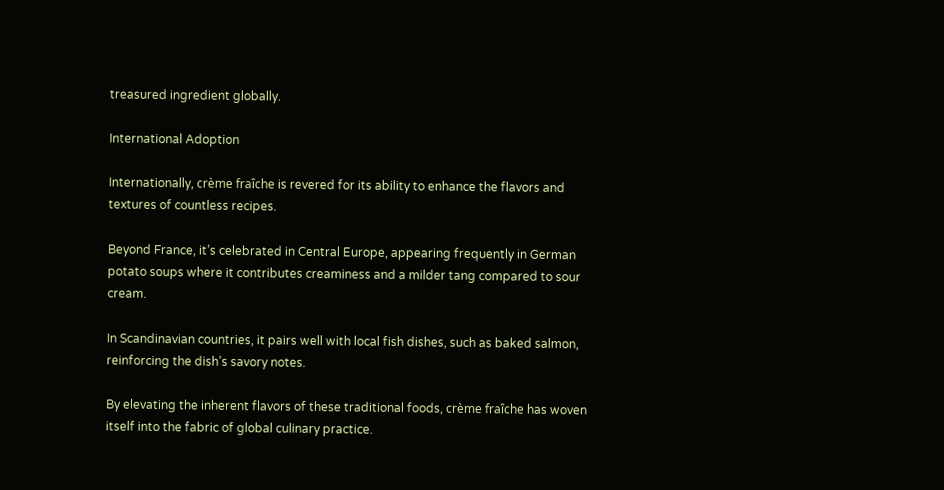treasured ingredient globally.

International Adoption

Internationally, crème fraîche is revered for its ability to enhance the flavors and textures of countless recipes.

Beyond France, it’s celebrated in Central Europe, appearing frequently in German potato soups where it contributes creaminess and a milder tang compared to sour cream.

In Scandinavian countries, it pairs well with local fish dishes, such as baked salmon, reinforcing the dish’s savory notes.

By elevating the inherent flavors of these traditional foods, crème fraîche has woven itself into the fabric of global culinary practice.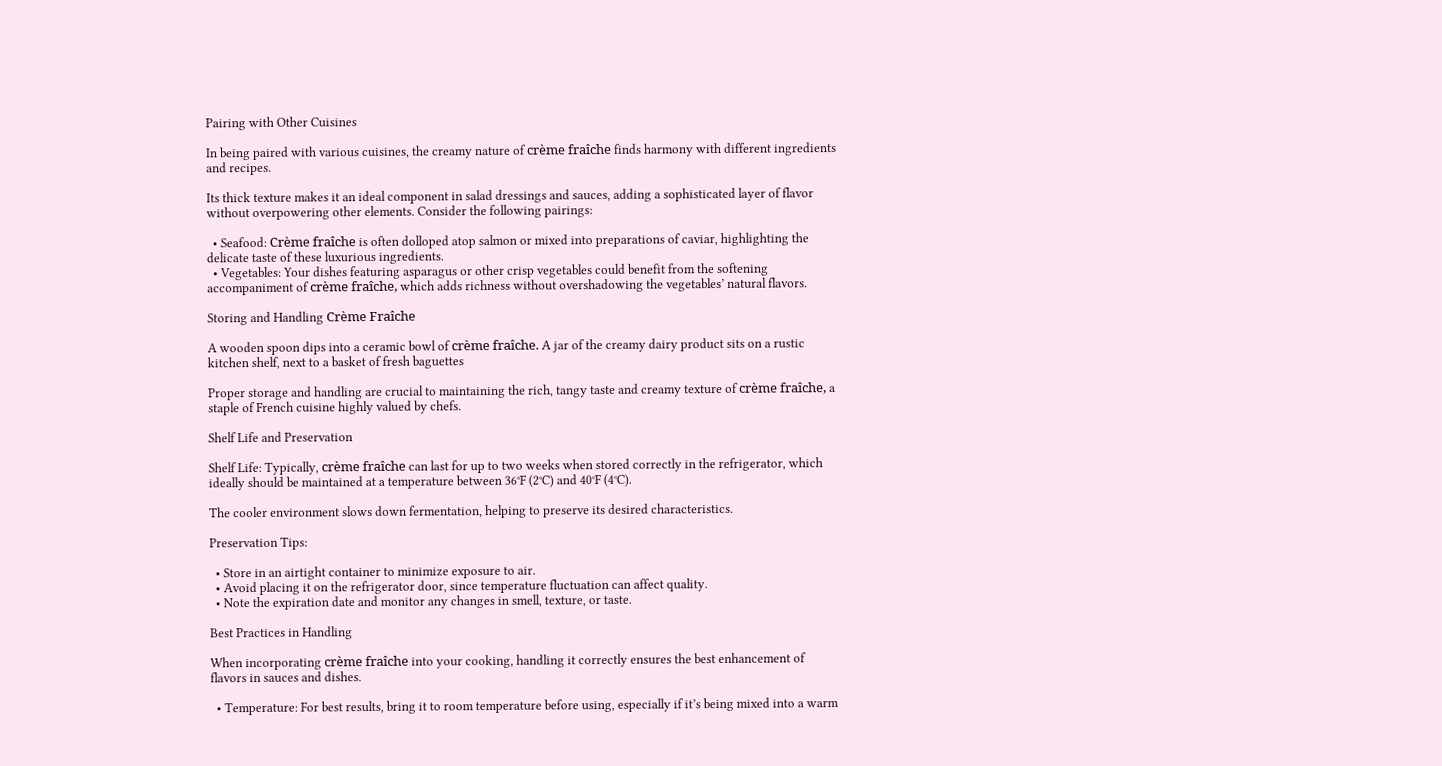Pairing with Other Cuisines

In being paired with various cuisines, the creamy nature of crème fraîche finds harmony with different ingredients and recipes.

Its thick texture makes it an ideal component in salad dressings and sauces, adding a sophisticated layer of flavor without overpowering other elements. Consider the following pairings:

  • Seafood: Crème fraîche is often dolloped atop salmon or mixed into preparations of caviar, highlighting the delicate taste of these luxurious ingredients.
  • Vegetables: Your dishes featuring asparagus or other crisp vegetables could benefit from the softening accompaniment of crème fraîche, which adds richness without overshadowing the vegetables’ natural flavors.

Storing and Handling Crème Fraîche

A wooden spoon dips into a ceramic bowl of crème fraîche. A jar of the creamy dairy product sits on a rustic kitchen shelf, next to a basket of fresh baguettes

Proper storage and handling are crucial to maintaining the rich, tangy taste and creamy texture of crème fraîche, a staple of French cuisine highly valued by chefs.

Shelf Life and Preservation

Shelf Life: Typically, crème fraîche can last for up to two weeks when stored correctly in the refrigerator, which ideally should be maintained at a temperature between 36°F (2°C) and 40°F (4°C).

The cooler environment slows down fermentation, helping to preserve its desired characteristics.

Preservation Tips:

  • Store in an airtight container to minimize exposure to air.
  • Avoid placing it on the refrigerator door, since temperature fluctuation can affect quality.
  • Note the expiration date and monitor any changes in smell, texture, or taste.

Best Practices in Handling

When incorporating crème fraîche into your cooking, handling it correctly ensures the best enhancement of flavors in sauces and dishes.

  • Temperature: For best results, bring it to room temperature before using, especially if it’s being mixed into a warm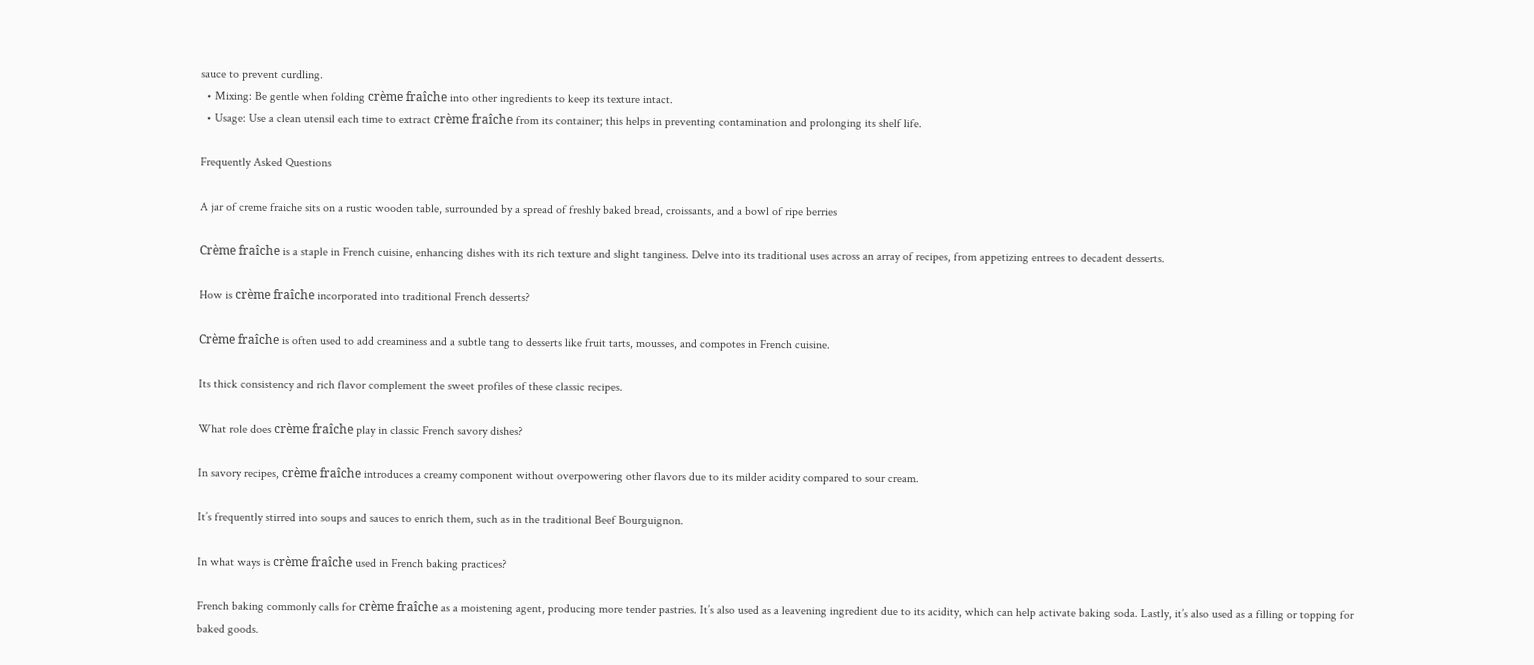sauce to prevent curdling.
  • Mixing: Be gentle when folding crème fraîche into other ingredients to keep its texture intact.
  • Usage: Use a clean utensil each time to extract crème fraîche from its container; this helps in preventing contamination and prolonging its shelf life.

Frequently Asked Questions

A jar of creme fraiche sits on a rustic wooden table, surrounded by a spread of freshly baked bread, croissants, and a bowl of ripe berries

Crème fraîche is a staple in French cuisine, enhancing dishes with its rich texture and slight tanginess. Delve into its traditional uses across an array of recipes, from appetizing entrees to decadent desserts.

How is crème fraîche incorporated into traditional French desserts?

Crème fraîche is often used to add creaminess and a subtle tang to desserts like fruit tarts, mousses, and compotes in French cuisine.

Its thick consistency and rich flavor complement the sweet profiles of these classic recipes.

What role does crème fraîche play in classic French savory dishes?

In savory recipes, crème fraîche introduces a creamy component without overpowering other flavors due to its milder acidity compared to sour cream.

It’s frequently stirred into soups and sauces to enrich them, such as in the traditional Beef Bourguignon.

In what ways is crème fraîche used in French baking practices?

French baking commonly calls for crème fraîche as a moistening agent, producing more tender pastries. It’s also used as a leavening ingredient due to its acidity, which can help activate baking soda. Lastly, it’s also used as a filling or topping for baked goods.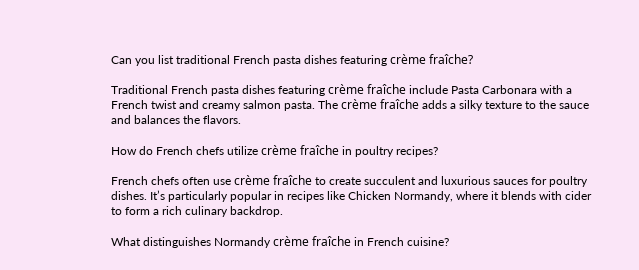Can you list traditional French pasta dishes featuring crème fraîche?

Traditional French pasta dishes featuring crème fraîche include Pasta Carbonara with a French twist and creamy salmon pasta. The crème fraîche adds a silky texture to the sauce and balances the flavors.

How do French chefs utilize crème fraîche in poultry recipes?

French chefs often use crème fraîche to create succulent and luxurious sauces for poultry dishes. It’s particularly popular in recipes like Chicken Normandy, where it blends with cider to form a rich culinary backdrop.

What distinguishes Normandy crème fraîche in French cuisine?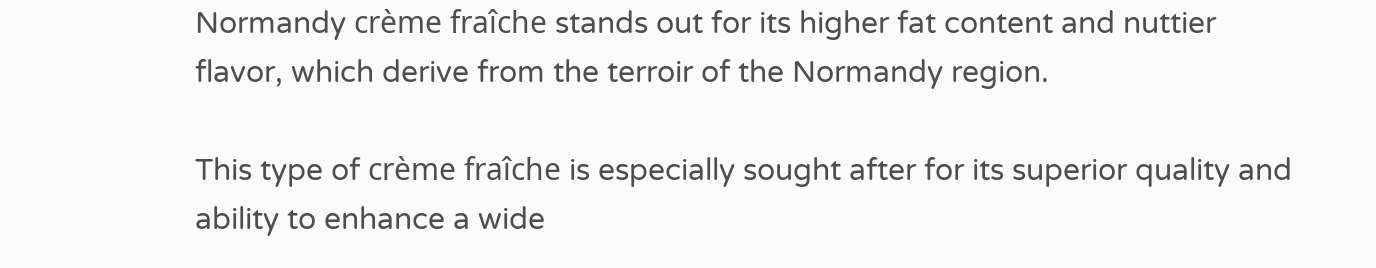Normandy crème fraîche stands out for its higher fat content and nuttier flavor, which derive from the terroir of the Normandy region.

This type of crème fraîche is especially sought after for its superior quality and ability to enhance a wide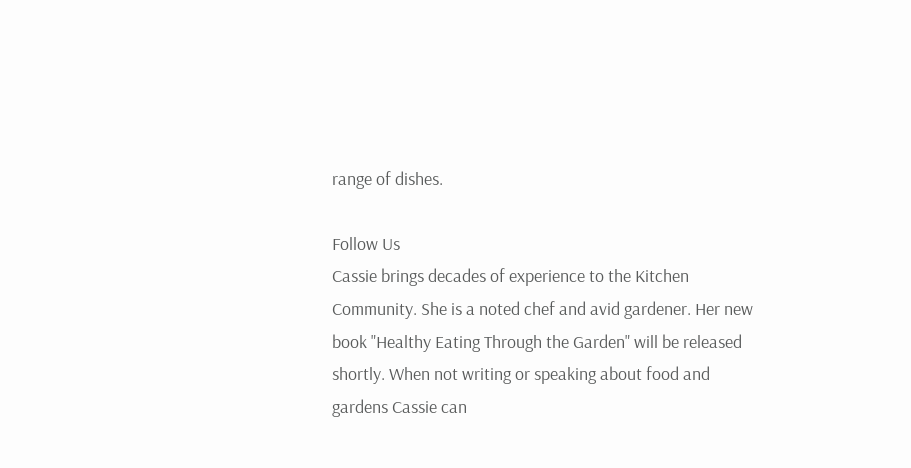range of dishes.

Follow Us
Cassie brings decades of experience to the Kitchen Community. She is a noted chef and avid gardener. Her new book "Healthy Eating Through the Garden" will be released shortly. When not writing or speaking about food and gardens Cassie can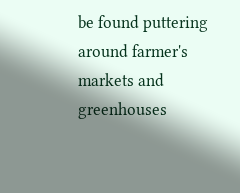be found puttering around farmer's markets and greenhouses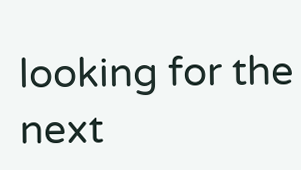looking for the next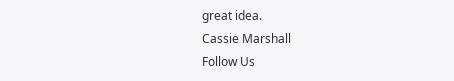great idea.
Cassie Marshall
Follow Us